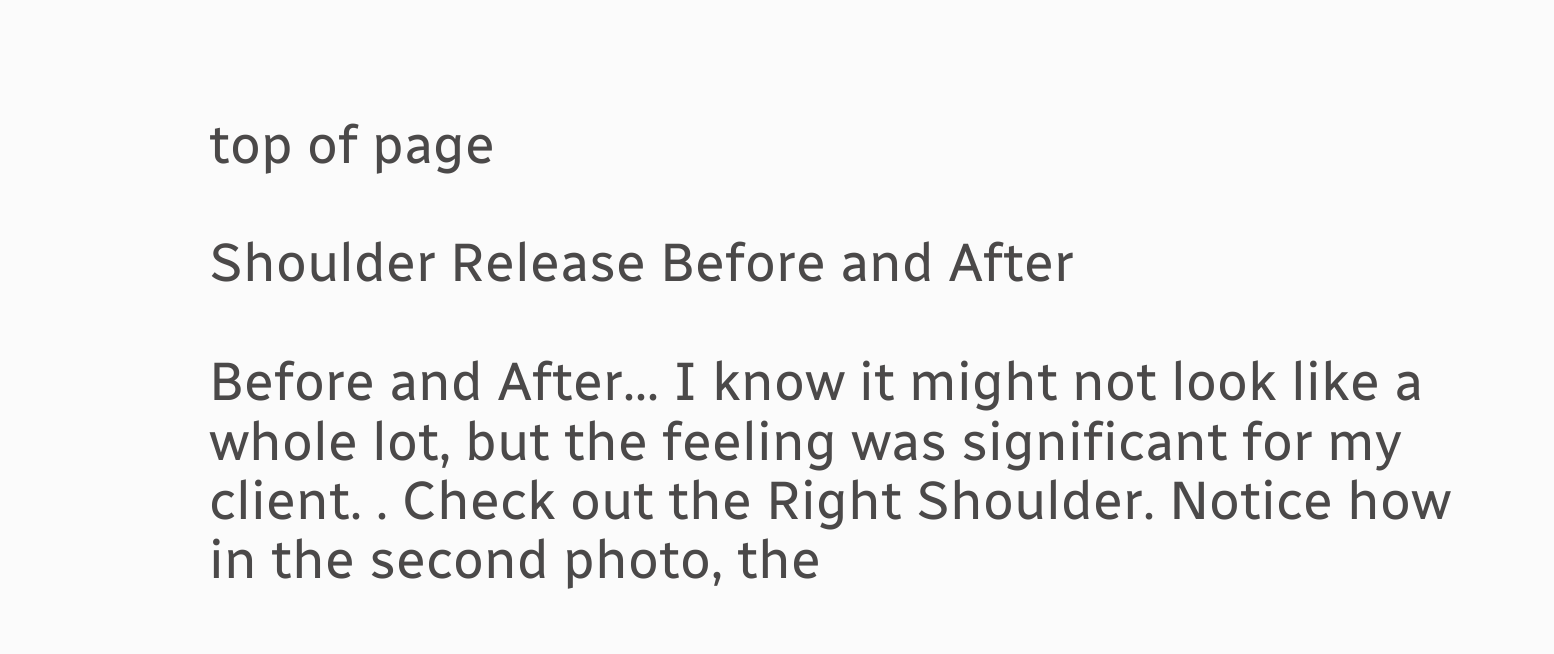top of page

Shoulder Release Before and After

Before and After... I know it might not look like a whole lot, but the feeling was significant for my client. . Check out the Right Shoulder. Notice how in the second photo, the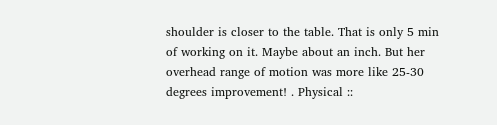shoulder is closer to the table. That is only 5 min of working on it. Maybe about an inch. But her overhead range of motion was more like 25-30 degrees improvement! . Physical ::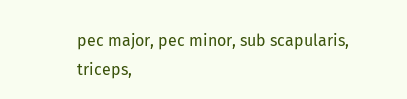pec major, pec minor, sub scapularis, triceps,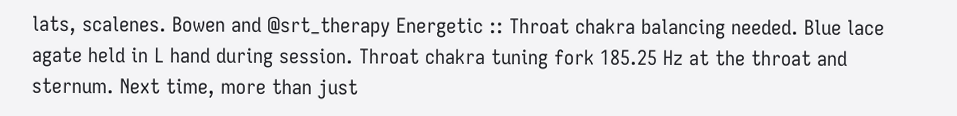lats, scalenes. Bowen and @srt_therapy Energetic :: Throat chakra balancing needed. Blue lace agate held in L hand during session. Throat chakra tuning fork 185.25 Hz at the throat and sternum. Next time, more than just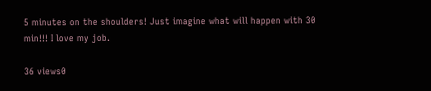5 minutes on the shoulders! Just imagine what will happen with 30 min!!! I love my job.

36 views0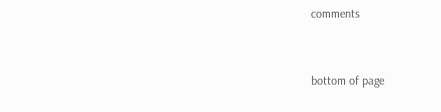comments


bottom of page